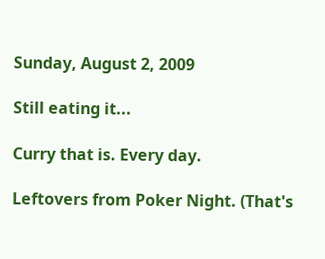Sunday, August 2, 2009

Still eating it...

Curry that is. Every day.

Leftovers from Poker Night. (That's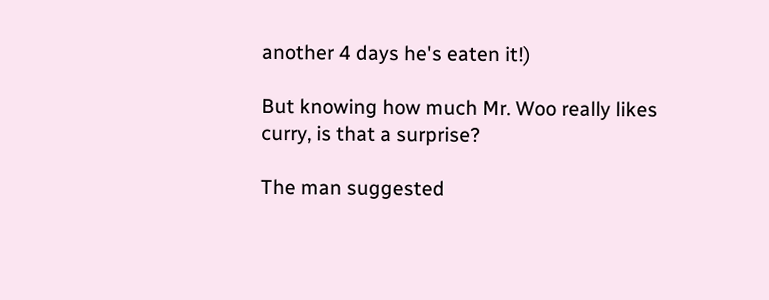another 4 days he's eaten it!)

But knowing how much Mr. Woo really likes curry, is that a surprise?

The man suggested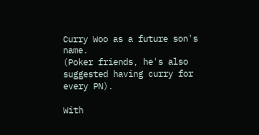Curry Woo as a future son's name.
(Poker friends, he's also suggested having curry for every PN).

With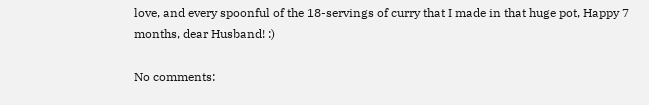love, and every spoonful of the 18-servings of curry that I made in that huge pot, Happy 7 months, dear Husband! :)

No comments: